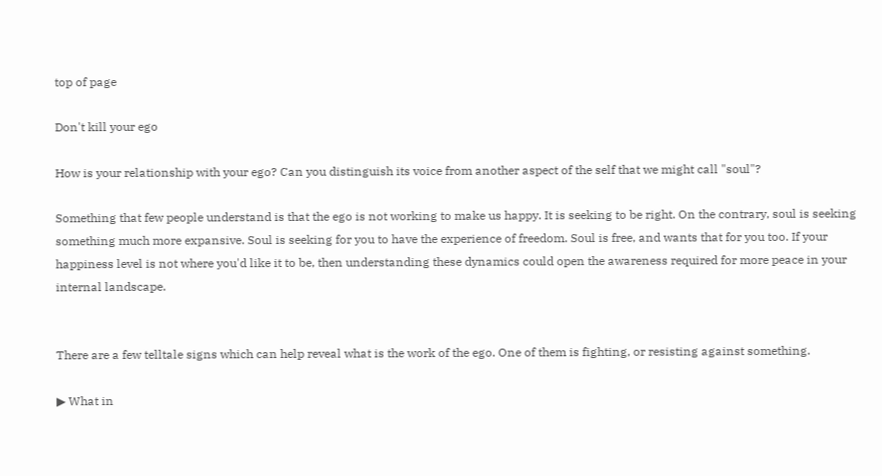top of page

Don't kill your ego

How is your relationship with your ego? Can you distinguish its voice from another aspect of the self that we might call "soul"?

Something that few people understand is that the ego is not working to make us happy. It is seeking to be right. On the contrary, soul is seeking something much more expansive. Soul is seeking for you to have the experience of freedom. Soul is free, and wants that for you too. If your happiness level is not where you'd like it to be, then understanding these dynamics could open the awareness required for more peace in your internal landscape.


There are a few telltale signs which can help reveal what is the work of the ego. One of them is fighting, or resisting against something.

▶ What in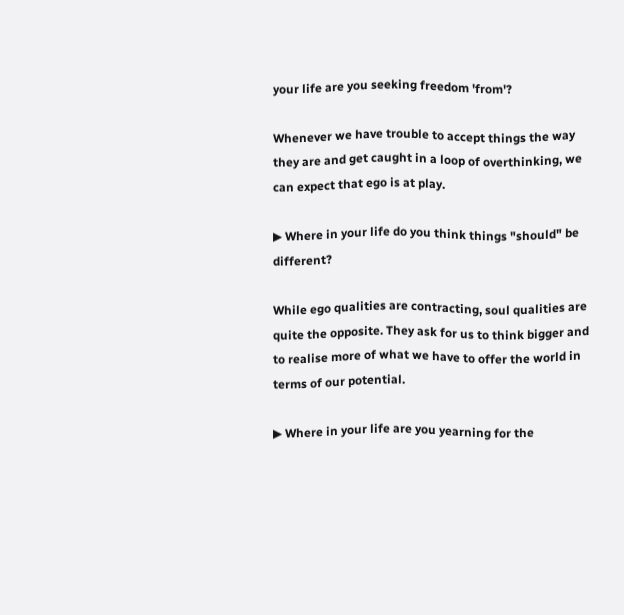your life are you seeking freedom 'from'?

Whenever we have trouble to accept things the way they are and get caught in a loop of overthinking, we can expect that ego is at play.

▶ Where in your life do you think things "should" be different?

While ego qualities are contracting, soul qualities are quite the opposite. They ask for us to think bigger and to realise more of what we have to offer the world in terms of our potential.

▶ Where in your life are you yearning for the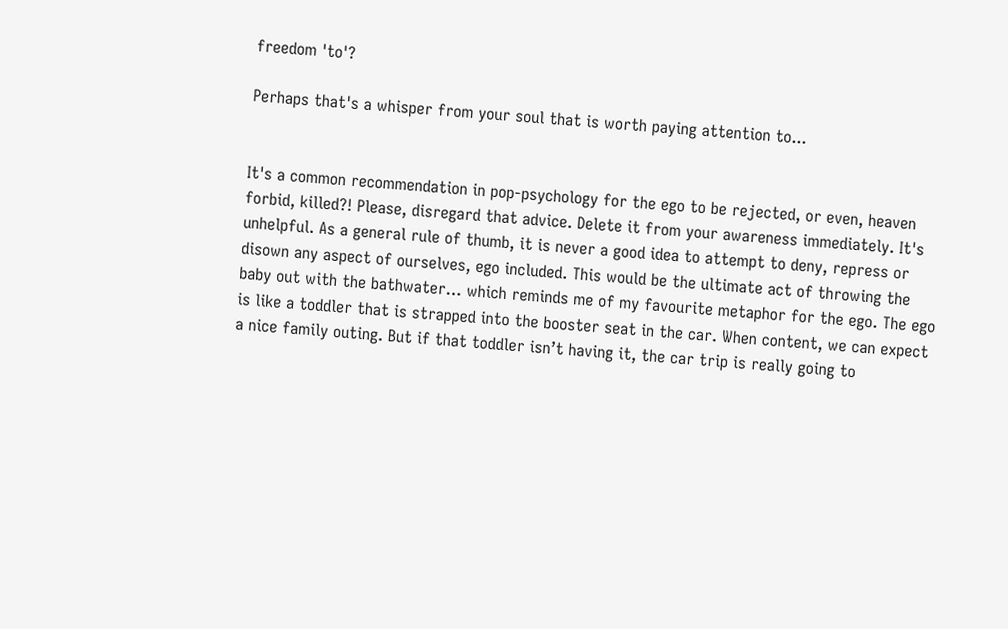freedom 'to'?

Perhaps that's a whisper from your soul that is worth paying attention to...


It's a common recommendation in pop-psychology for the ego to be rejected, or even, heaven forbid, killed?! Please, disregard that advice. Delete it from your awareness immediately. It's unhelpful. As a general rule of thumb, it is never a good idea to attempt to deny, repress or disown any aspect of ourselves, ego included. This would be the ultimate act of throwing the baby out with the bathwater… which reminds me of my favourite metaphor for the ego. The ego is like a toddler that is strapped into the booster seat in the car. When content, we can expect a nice family outing. But if that toddler isn’t having it, the car trip is really going to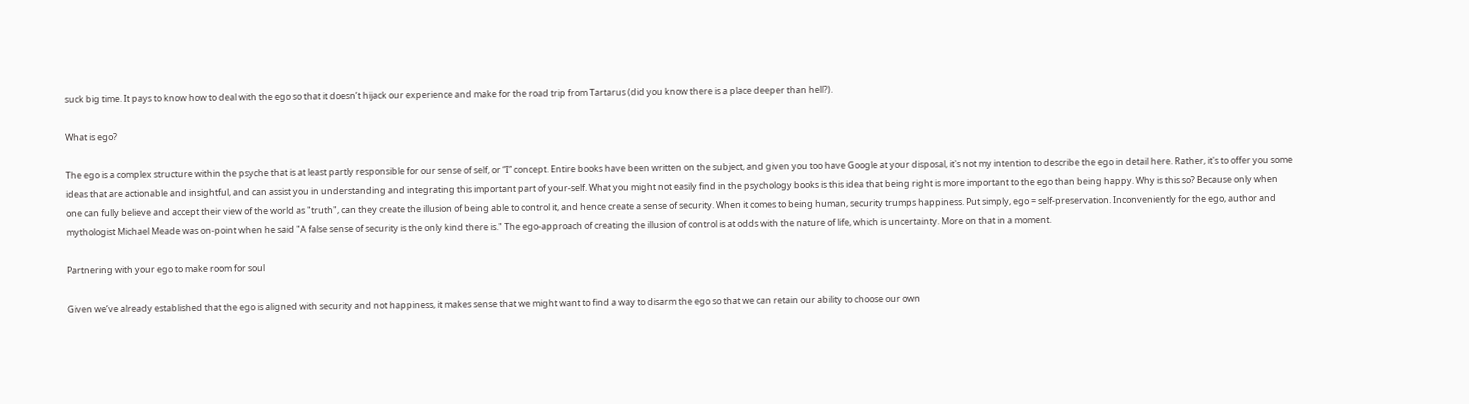suck big time. It pays to know how to deal with the ego so that it doesn’t hijack our experience and make for the road trip from Tartarus (did you know there is a place deeper than hell?).

What is ego?

The ego is a complex structure within the psyche that is at least partly responsible for our sense of self, or “I” concept. Entire books have been written on the subject, and given you too have Google at your disposal, it's not my intention to describe the ego in detail here. Rather, it's to offer you some ideas that are actionable and insightful, and can assist you in understanding and integrating this important part of your-self. What you might not easily find in the psychology books is this idea that being right is more important to the ego than being happy. Why is this so? Because only when one can fully believe and accept their view of the world as "truth", can they create the illusion of being able to control it, and hence create a sense of security. When it comes to being human, security trumps happiness. Put simply, ego = self-preservation. Inconveniently for the ego, author and mythologist Michael Meade was on-point when he said "A false sense of security is the only kind there is." The ego-approach of creating the illusion of control is at odds with the nature of life, which is uncertainty. More on that in a moment.

Partnering with your ego to make room for soul

Given we’ve already established that the ego is aligned with security and not happiness, it makes sense that we might want to find a way to disarm the ego so that we can retain our ability to choose our own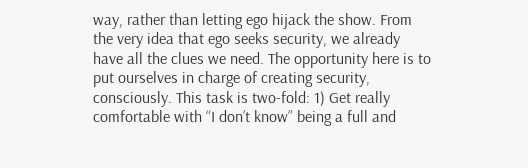way, rather than letting ego hijack the show. From the very idea that ego seeks security, we already have all the clues we need. The opportunity here is to put ourselves in charge of creating security, consciously. This task is two-fold: 1) Get really comfortable with “I don’t know” being a full and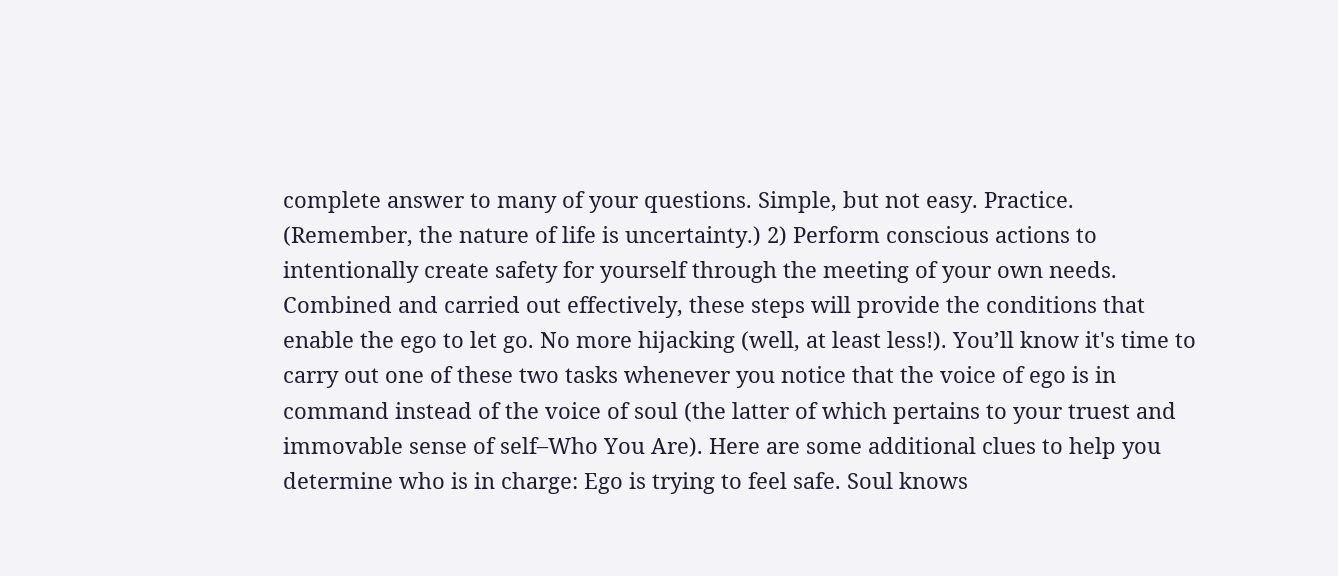complete answer to many of your questions. Simple, but not easy. Practice. (Remember, the nature of life is uncertainty.) 2) Perform conscious actions to intentionally create safety for yourself through the meeting of your own needs. Combined and carried out effectively, these steps will provide the conditions that enable the ego to let go. No more hijacking (well, at least less!). You’ll know it's time to carry out one of these two tasks whenever you notice that the voice of ego is in command instead of the voice of soul (the latter of which pertains to your truest and immovable sense of self–Who You Are). Here are some additional clues to help you determine who is in charge: Ego is trying to feel safe. Soul knows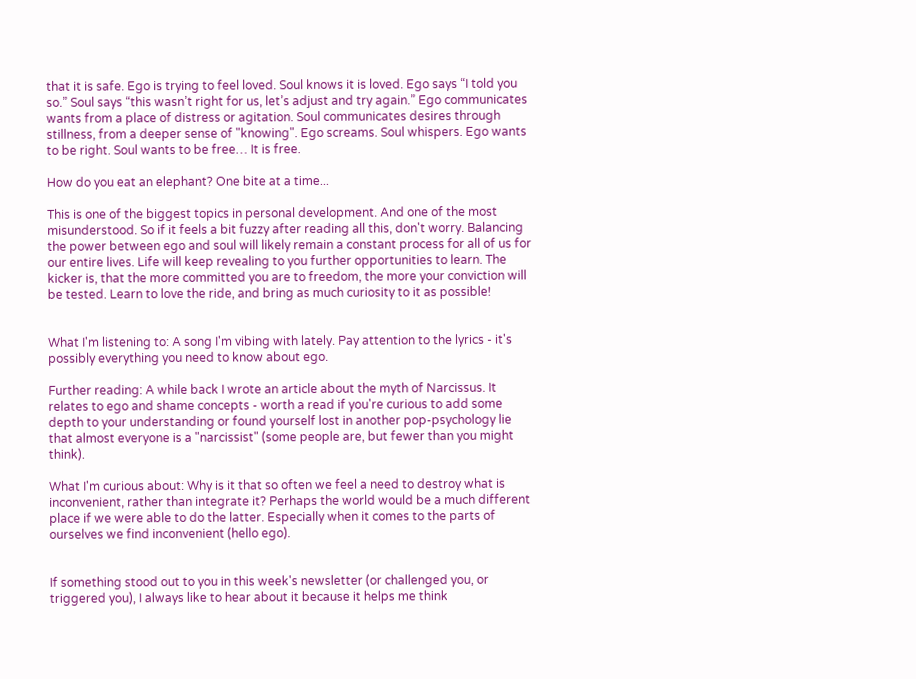that it is safe. Ego is trying to feel loved. Soul knows it is loved. Ego says “I told you so.” Soul says “this wasn’t right for us, let’s adjust and try again.” Ego communicates wants from a place of distress or agitation. Soul communicates desires through stillness, from a deeper sense of "knowing". Ego screams. Soul whispers. Ego wants to be right. Soul wants to be free… It is free.

How do you eat an elephant? One bite at a time...

This is one of the biggest topics in personal development. And one of the most misunderstood. So if it feels a bit fuzzy after reading all this, don't worry. Balancing the power between ego and soul will likely remain a constant process for all of us for our entire lives. Life will keep revealing to you further opportunities to learn. The kicker is, that the more committed you are to freedom, the more your conviction will be tested. Learn to love the ride, and bring as much curiosity to it as possible!


What I'm listening to: A song I'm vibing with lately. Pay attention to the lyrics - it's possibly everything you need to know about ego.

Further reading: A while back I wrote an article about the myth of Narcissus. It relates to ego and shame concepts - worth a read if you're curious to add some depth to your understanding or found yourself lost in another pop-psychology lie that almost everyone is a "narcissist" (some people are, but fewer than you might think).

What I'm curious about: Why is it that so often we feel a need to destroy what is inconvenient, rather than integrate it? Perhaps the world would be a much different place if we were able to do the latter. Especially when it comes to the parts of ourselves we find inconvenient (hello ego).


If something stood out to you in this week's newsletter (or challenged you, or triggered you), I always like to hear about it because it helps me think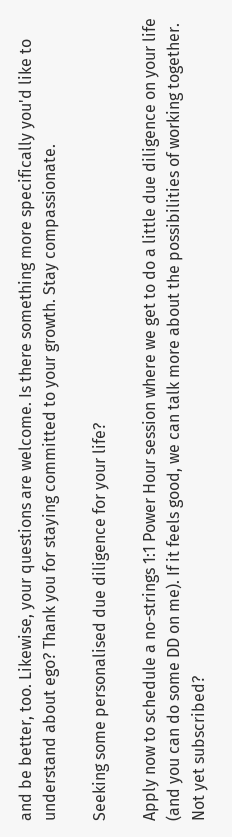and be better, too. Likewise, your questions are welcome. Is there something more specifically you'd like to understand about ego? Thank you for staying committed to your growth. Stay compassionate.

Seeking some personalised due diligence for your life?

Apply now to schedule a no-strings 1:1 Power Hour session where we get to do a little due diligence on your life (and you can do some DD on me). If it feels good, we can talk more about the possibilities of working together. Not yet subscribed?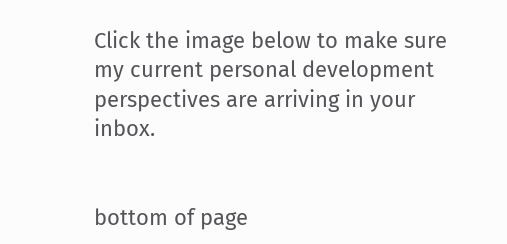Click the image below to make sure my current personal development perspectives are arriving in your inbox.


bottom of page